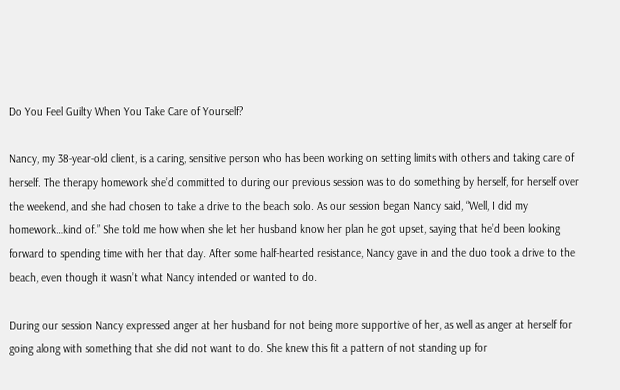Do You Feel Guilty When You Take Care of Yourself?

Nancy, my 38-year-old client, is a caring, sensitive person who has been working on setting limits with others and taking care of herself. The therapy homework she’d committed to during our previous session was to do something by herself, for herself over the weekend, and she had chosen to take a drive to the beach solo. As our session began Nancy said, “Well, I did my homework…kind of.” She told me how when she let her husband know her plan he got upset, saying that he’d been looking forward to spending time with her that day. After some half-hearted resistance, Nancy gave in and the duo took a drive to the beach, even though it wasn’t what Nancy intended or wanted to do.

During our session Nancy expressed anger at her husband for not being more supportive of her, as well as anger at herself for going along with something that she did not want to do. She knew this fit a pattern of not standing up for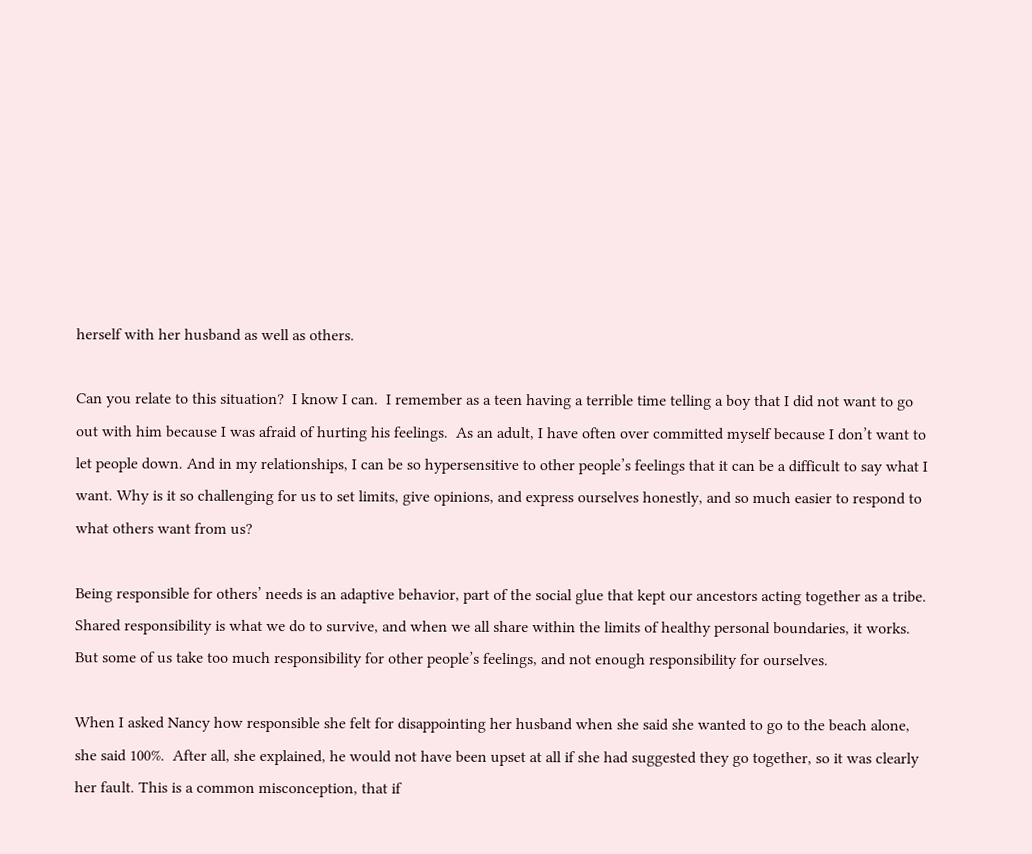herself with her husband as well as others.

Can you relate to this situation?  I know I can.  I remember as a teen having a terrible time telling a boy that I did not want to go out with him because I was afraid of hurting his feelings.  As an adult, I have often over committed myself because I don’t want to let people down. And in my relationships, I can be so hypersensitive to other people’s feelings that it can be a difficult to say what I want. Why is it so challenging for us to set limits, give opinions, and express ourselves honestly, and so much easier to respond to what others want from us?

Being responsible for others’ needs is an adaptive behavior, part of the social glue that kept our ancestors acting together as a tribe. Shared responsibility is what we do to survive, and when we all share within the limits of healthy personal boundaries, it works. But some of us take too much responsibility for other people’s feelings, and not enough responsibility for ourselves.

When I asked Nancy how responsible she felt for disappointing her husband when she said she wanted to go to the beach alone, she said 100%.  After all, she explained, he would not have been upset at all if she had suggested they go together, so it was clearly her fault. This is a common misconception, that if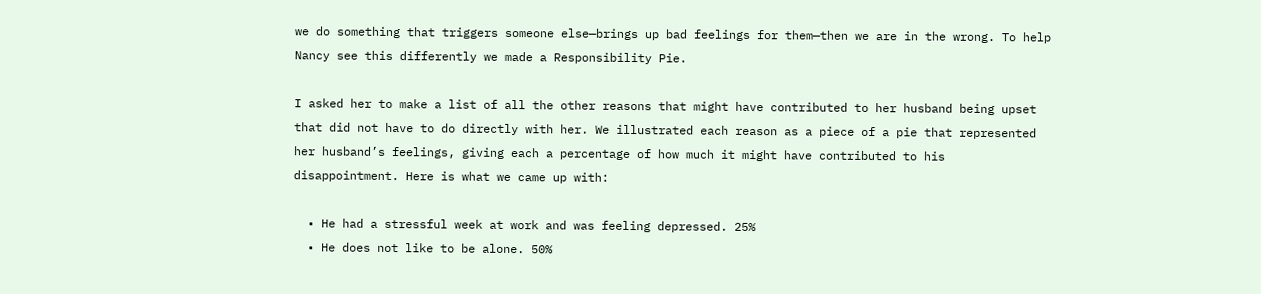we do something that triggers someone else—brings up bad feelings for them—then we are in the wrong. To help Nancy see this differently we made a Responsibility Pie.

I asked her to make a list of all the other reasons that might have contributed to her husband being upset that did not have to do directly with her. We illustrated each reason as a piece of a pie that represented her husband’s feelings, giving each a percentage of how much it might have contributed to his disappointment. Here is what we came up with:

  • He had a stressful week at work and was feeling depressed. 25%
  • He does not like to be alone. 50%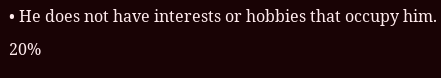• He does not have interests or hobbies that occupy him. 20%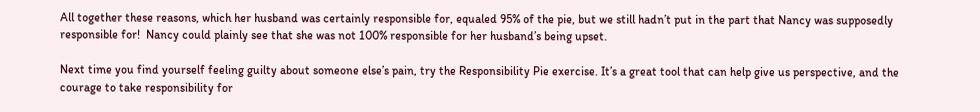All together these reasons, which her husband was certainly responsible for, equaled 95% of the pie, but we still hadn’t put in the part that Nancy was supposedly responsible for!  Nancy could plainly see that she was not 100% responsible for her husband’s being upset.

Next time you find yourself feeling guilty about someone else’s pain, try the Responsibility Pie exercise. It’s a great tool that can help give us perspective, and the courage to take responsibility for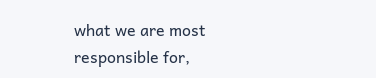what we are most responsible for,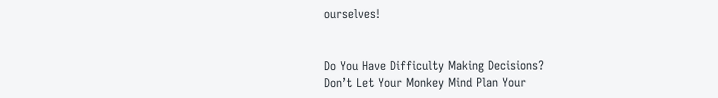ourselves!


Do You Have Difficulty Making Decisions?
Don’t Let Your Monkey Mind Plan Your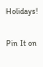Holidays!

Pin It on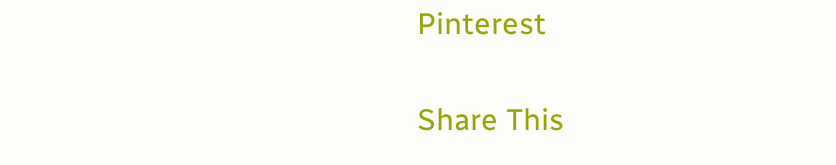Pinterest

Share This